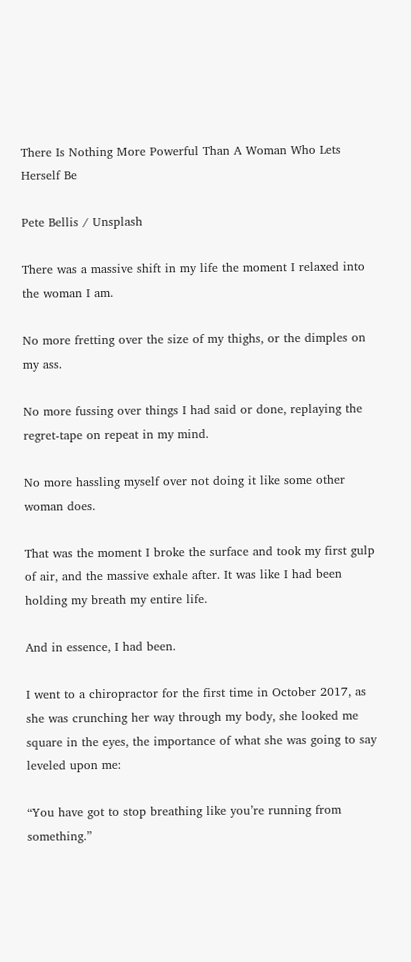There Is Nothing More Powerful Than A Woman Who Lets Herself Be

Pete Bellis / Unsplash

There was a massive shift in my life the moment I relaxed into the woman I am.

No more fretting over the size of my thighs, or the dimples on my ass.

No more fussing over things I had said or done, replaying the regret-tape on repeat in my mind.

No more hassling myself over not doing it like some other woman does.

That was the moment I broke the surface and took my first gulp of air, and the massive exhale after. It was like I had been holding my breath my entire life.

And in essence, I had been.

I went to a chiropractor for the first time in October 2017, as she was crunching her way through my body, she looked me square in the eyes, the importance of what she was going to say leveled upon me:

“You have got to stop breathing like you’re running from something.”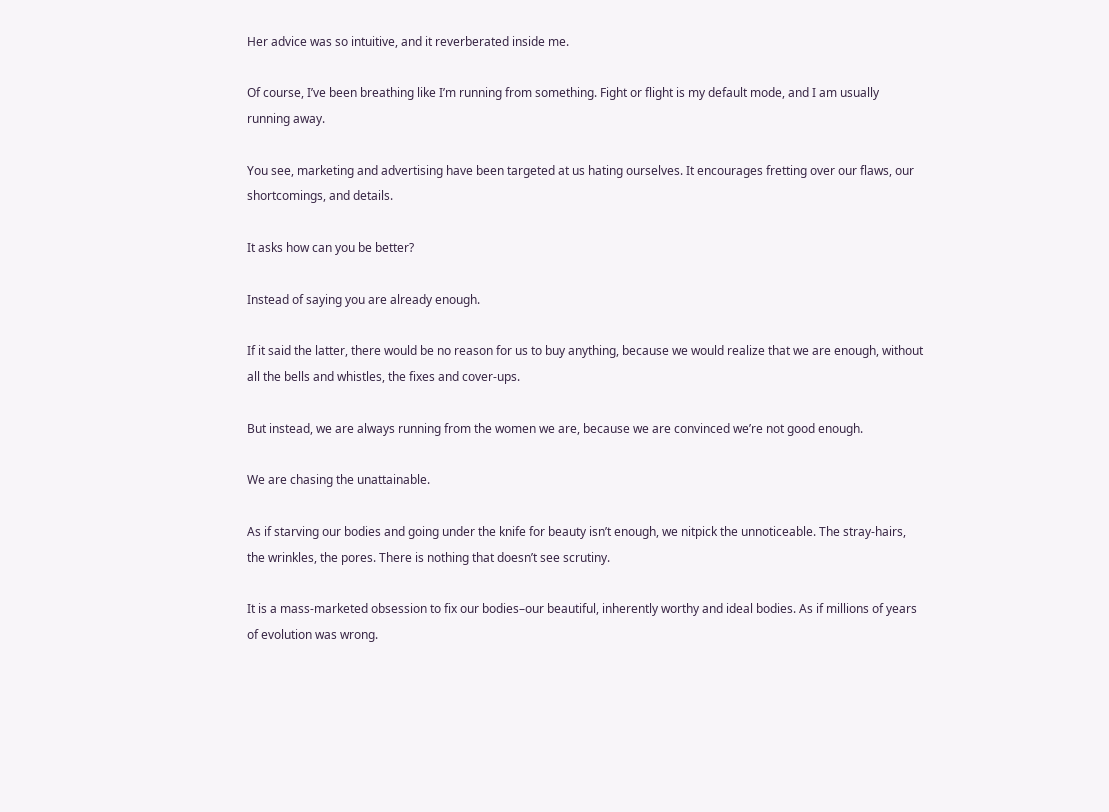Her advice was so intuitive, and it reverberated inside me.

Of course, I’ve been breathing like I’m running from something. Fight or flight is my default mode, and I am usually running away.

You see, marketing and advertising have been targeted at us hating ourselves. It encourages fretting over our flaws, our shortcomings, and details.

It asks how can you be better?

Instead of saying you are already enough.

If it said the latter, there would be no reason for us to buy anything, because we would realize that we are enough, without all the bells and whistles, the fixes and cover-ups.

But instead, we are always running from the women we are, because we are convinced we’re not good enough.

We are chasing the unattainable.

As if starving our bodies and going under the knife for beauty isn’t enough, we nitpick the unnoticeable. The stray-hairs, the wrinkles, the pores. There is nothing that doesn’t see scrutiny.

It is a mass-marketed obsession to fix our bodies–our beautiful, inherently worthy and ideal bodies. As if millions of years of evolution was wrong.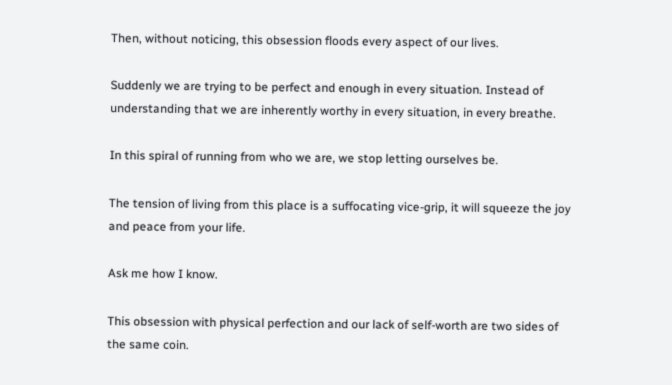Then, without noticing, this obsession floods every aspect of our lives.

Suddenly we are trying to be perfect and enough in every situation. Instead of understanding that we are inherently worthy in every situation, in every breathe.

In this spiral of running from who we are, we stop letting ourselves be.

The tension of living from this place is a suffocating vice-grip, it will squeeze the joy and peace from your life.

Ask me how I know.

This obsession with physical perfection and our lack of self-worth are two sides of the same coin.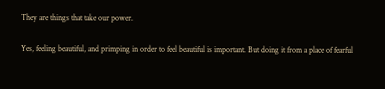They are things that take our power.

Yes, feeling beautiful, and primping in order to feel beautiful is important. But doing it from a place of fearful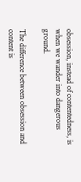obsession, instead of contentedness, is when we wander into dangerous ground.

The difference between obsession and content is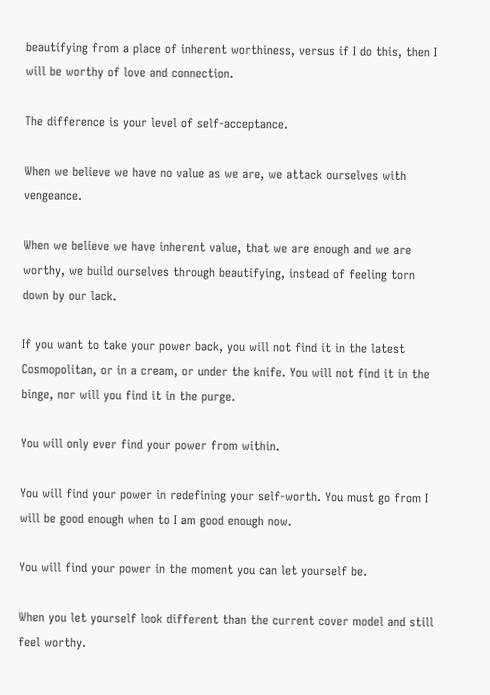beautifying from a place of inherent worthiness, versus if I do this, then I will be worthy of love and connection.

The difference is your level of self-acceptance.

When we believe we have no value as we are, we attack ourselves with vengeance.

When we believe we have inherent value, that we are enough and we are worthy, we build ourselves through beautifying, instead of feeling torn down by our lack.

If you want to take your power back, you will not find it in the latest Cosmopolitan, or in a cream, or under the knife. You will not find it in the binge, nor will you find it in the purge.

You will only ever find your power from within.

You will find your power in redefining your self-worth. You must go from I will be good enough when to I am good enough now.

You will find your power in the moment you can let yourself be.

When you let yourself look different than the current cover model and still feel worthy.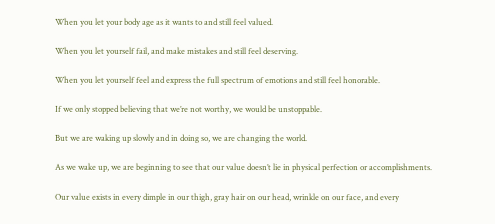When you let your body age as it wants to and still feel valued.

When you let yourself fail, and make mistakes and still feel deserving.

When you let yourself feel and express the full spectrum of emotions and still feel honorable.

If we only stopped believing that we’re not worthy, we would be unstoppable.

But we are waking up slowly and in doing so, we are changing the world.

As we wake up, we are beginning to see that our value doesn’t lie in physical perfection or accomplishments.

Our value exists in every dimple in our thigh, gray hair on our head, wrinkle on our face, and every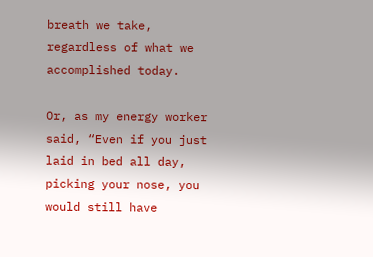breath we take, regardless of what we accomplished today.

Or, as my energy worker said, “Even if you just laid in bed all day, picking your nose, you would still have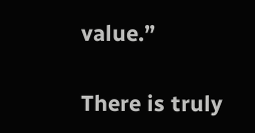value.”

There is truly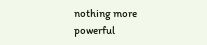nothing more powerful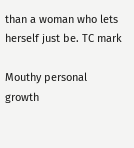than a woman who lets herself just be. TC mark

Mouthy personal growth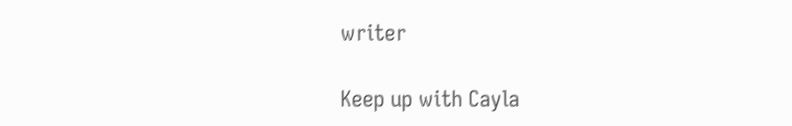writer

Keep up with Cayla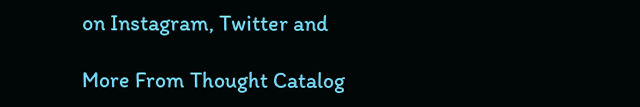on Instagram, Twitter and

More From Thought Catalog